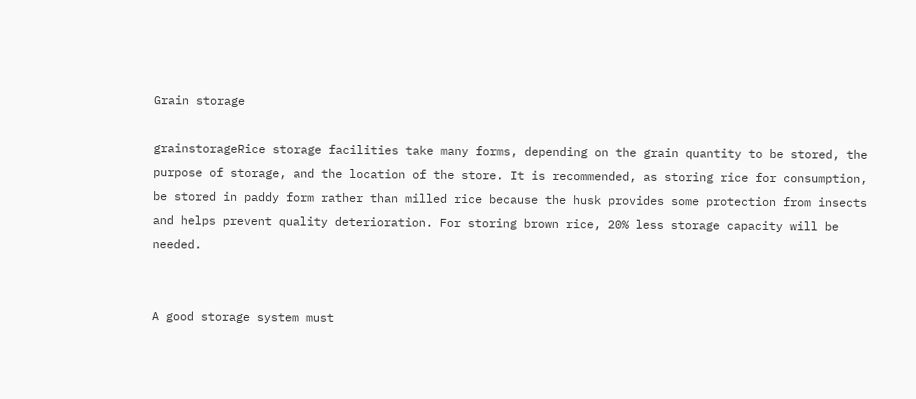Grain storage

grainstorageRice storage facilities take many forms, depending on the grain quantity to be stored, the purpose of storage, and the location of the store. It is recommended, as storing rice for consumption, be stored in paddy form rather than milled rice because the husk provides some protection from insects and helps prevent quality deterioration. For storing brown rice, 20% less storage capacity will be needed.


A good storage system must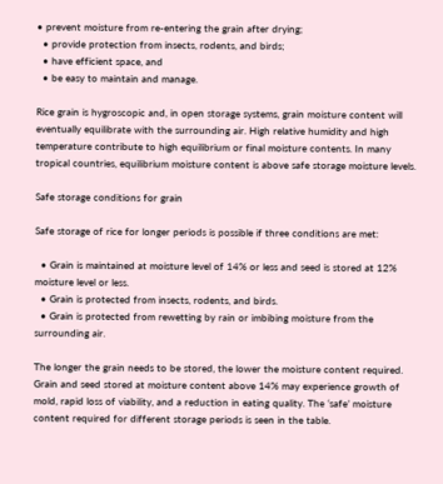• prevent moisture from re-entering the grain after drying;
  • provide protection from insects, rodents, and birds;
  • have efficient space, and
  • be easy to maintain and manage.

Rice grain is hygroscopic and, in open storage systems, grain moisture content will eventually equilibrate with the surrounding air. High relative humidity and high temperature contribute to high equilibrium or final moisture contents. In many tropical countries, equilibrium moisture content is above safe storage moisture levels.

Safe storage conditions for grain

Safe storage of rice for longer periods is possible if three conditions are met:

  • Grain is maintained at moisture level of 14% or less and seed is stored at 12% moisture level or less.
  • Grain is protected from insects, rodents, and birds.
  • Grain is protected from rewetting by rain or imbibing moisture from the surrounding air.

The longer the grain needs to be stored, the lower the moisture content required. Grain and seed stored at moisture content above 14% may experience growth of mold, rapid loss of viability, and a reduction in eating quality. The ‘safe’ moisture content required for different storage periods is seen in the table.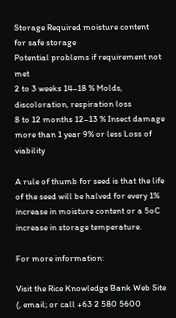Storage Required moisture content
for safe storage
Potential problems if requirement not met
2 to 3 weeks 14–18 % Molds, discoloration, respiration loss
8 to 12 months 12–13 % Insect damage
more than 1 year 9% or less Loss of viability

A rule of thumb for seed is that the life of the seed will be halved for every 1% increase in moisture content or a 5oC increase in storage temperature.

For more information:

Visit the Rice Knowledge Bank Web Site (, email; or call +63 2 580 5600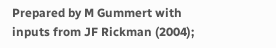Prepared by M Gummert with inputs from JF Rickman (2004);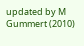updated by M Gummert (2010)